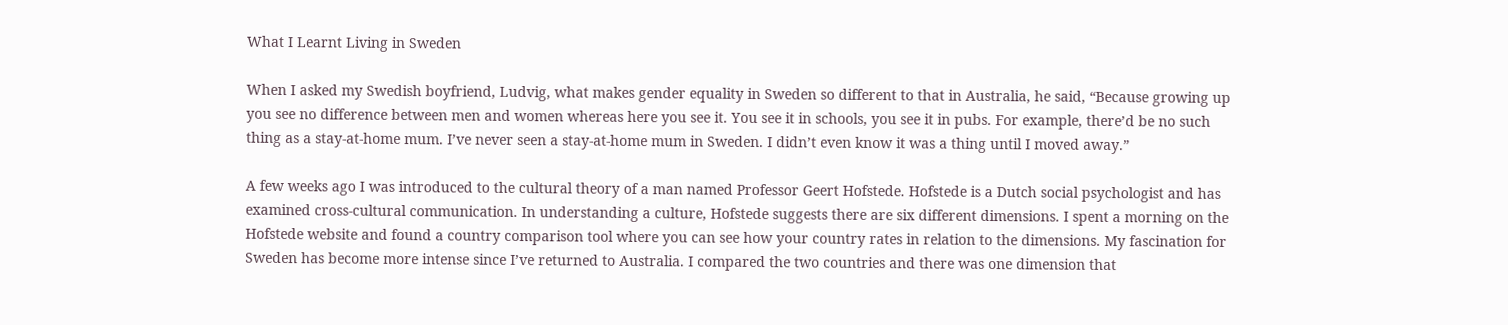What I Learnt Living in Sweden

When I asked my Swedish boyfriend, Ludvig, what makes gender equality in Sweden so different to that in Australia, he said, “Because growing up you see no difference between men and women whereas here you see it. You see it in schools, you see it in pubs. For example, there’d be no such thing as a stay-at-home mum. I’ve never seen a stay-at-home mum in Sweden. I didn’t even know it was a thing until I moved away.”

A few weeks ago I was introduced to the cultural theory of a man named Professor Geert Hofstede. Hofstede is a Dutch social psychologist and has examined cross-cultural communication. In understanding a culture, Hofstede suggests there are six different dimensions. I spent a morning on the Hofstede website and found a country comparison tool where you can see how your country rates in relation to the dimensions. My fascination for Sweden has become more intense since I’ve returned to Australia. I compared the two countries and there was one dimension that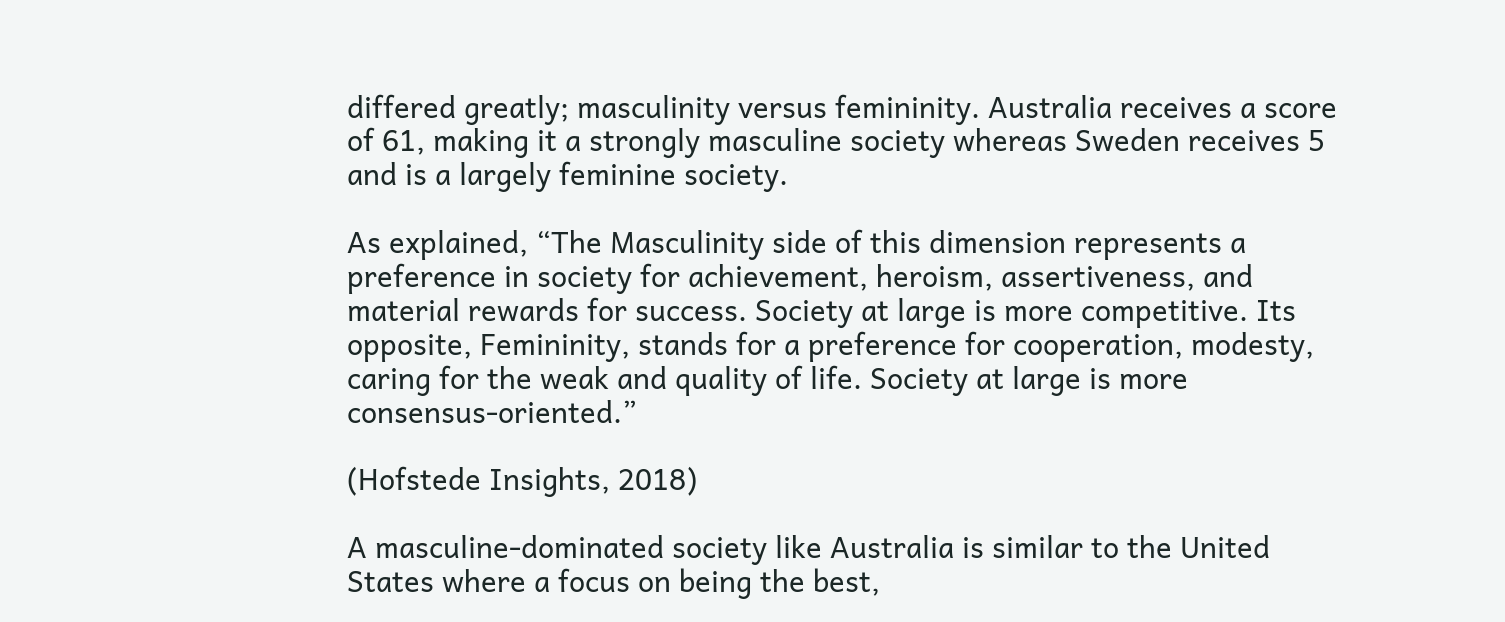differed greatly; masculinity versus femininity. Australia receives a score of 61, making it a strongly masculine society whereas Sweden receives 5 and is a largely feminine society.

As explained, “The Masculinity side of this dimension represents a preference in society for achievement, heroism, assertiveness, and material rewards for success. Society at large is more competitive. Its opposite, Femininity, stands for a preference for cooperation, modesty, caring for the weak and quality of life. Society at large is more consensus-oriented.”

(Hofstede Insights, 2018)

A masculine-dominated society like Australia is similar to the United States where a focus on being the best,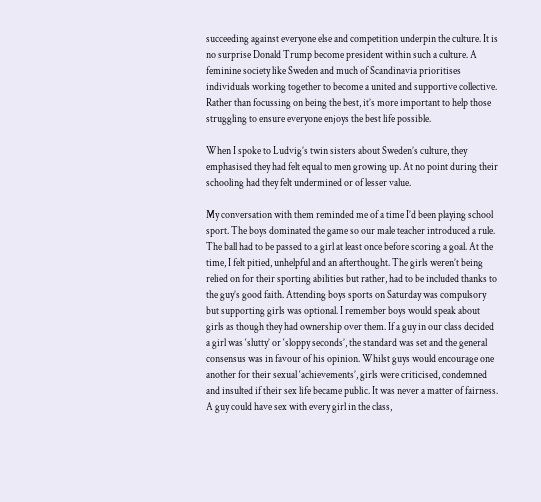succeeding against everyone else and competition underpin the culture. It is no surprise Donald Trump become president within such a culture. A feminine society like Sweden and much of Scandinavia prioritises individuals working together to become a united and supportive collective. Rather than focussing on being the best, it’s more important to help those struggling to ensure everyone enjoys the best life possible.

When I spoke to Ludvig’s twin sisters about Sweden’s culture, they emphasised they had felt equal to men growing up. At no point during their schooling had they felt undermined or of lesser value.

My conversation with them reminded me of a time I’d been playing school sport. The boys dominated the game so our male teacher introduced a rule. The ball had to be passed to a girl at least once before scoring a goal. At the time, I felt pitied, unhelpful and an afterthought. The girls weren’t being relied on for their sporting abilities but rather, had to be included thanks to the guy’s good faith. Attending boys sports on Saturday was compulsory but supporting girls was optional. I remember boys would speak about girls as though they had ownership over them. If a guy in our class decided a girl was ‘slutty’ or ‘sloppy seconds’, the standard was set and the general consensus was in favour of his opinion. Whilst guys would encourage one another for their sexual ‘achievements’, girls were criticised, condemned and insulted if their sex life became public. It was never a matter of fairness. A guy could have sex with every girl in the class,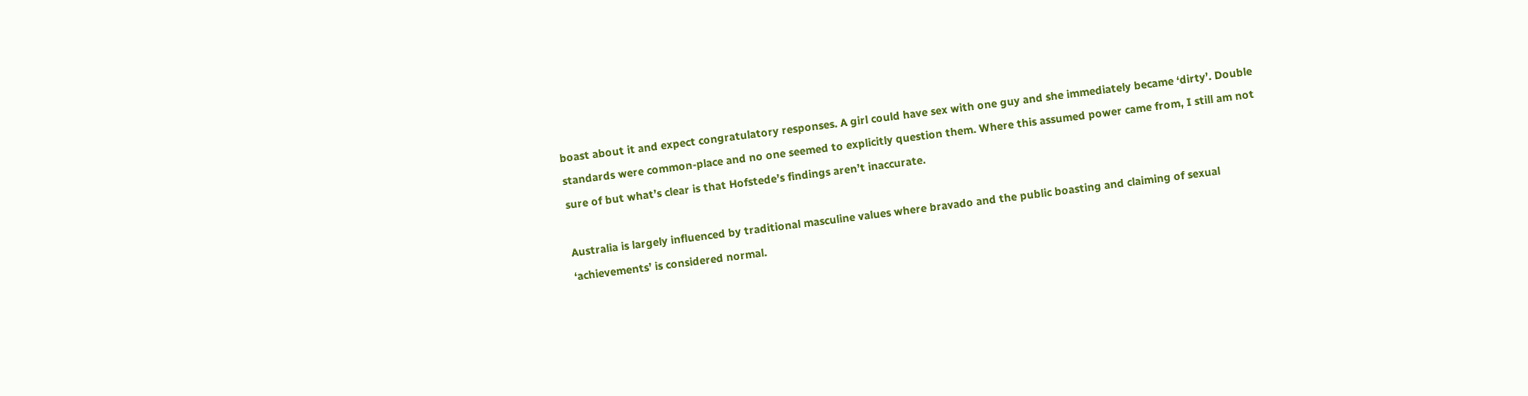boast about it and expect congratulatory responses. A girl could have sex with one guy and she immediately became ‘dirty’. Double standards were common-place and no one seemed to explicitly question them. Where this assumed power came from, I still am not sure of but what’s clear is that Hofstede’s findings aren’t inaccurate.

Australia is largely influenced by traditional masculine values where bravado and the public boasting and claiming of sexual ‘achievements’ is considered normal.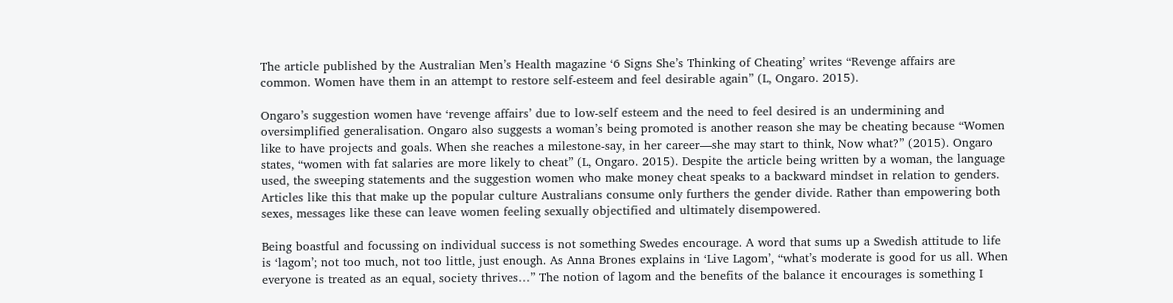The article published by the Australian Men’s Health magazine ‘6 Signs She’s Thinking of Cheating’ writes “Revenge affairs are common. Women have them in an attempt to restore self-esteem and feel desirable again” (L, Ongaro. 2015).

Ongaro’s suggestion women have ‘revenge affairs’ due to low-self esteem and the need to feel desired is an undermining and oversimplified generalisation. Ongaro also suggests a woman’s being promoted is another reason she may be cheating because “Women like to have projects and goals. When she reaches a milestone-say, in her career—she may start to think, Now what?” (2015). Ongaro states, “women with fat salaries are more likely to cheat” (L, Ongaro. 2015). Despite the article being written by a woman, the language used, the sweeping statements and the suggestion women who make money cheat speaks to a backward mindset in relation to genders. Articles like this that make up the popular culture Australians consume only furthers the gender divide. Rather than empowering both sexes, messages like these can leave women feeling sexually objectified and ultimately disempowered.

Being boastful and focussing on individual success is not something Swedes encourage. A word that sums up a Swedish attitude to life is ‘lagom’; not too much, not too little, just enough. As Anna Brones explains in ‘Live Lagom’, “what’s moderate is good for us all. When everyone is treated as an equal, society thrives…” The notion of lagom and the benefits of the balance it encourages is something I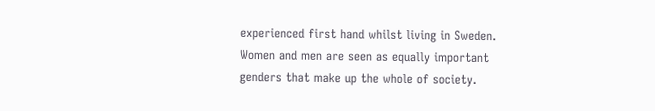experienced first hand whilst living in Sweden. Women and men are seen as equally important genders that make up the whole of society.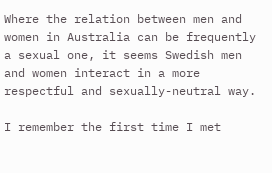Where the relation between men and women in Australia can be frequently a sexual one, it seems Swedish men and women interact in a more respectful and sexually-neutral way.

I remember the first time I met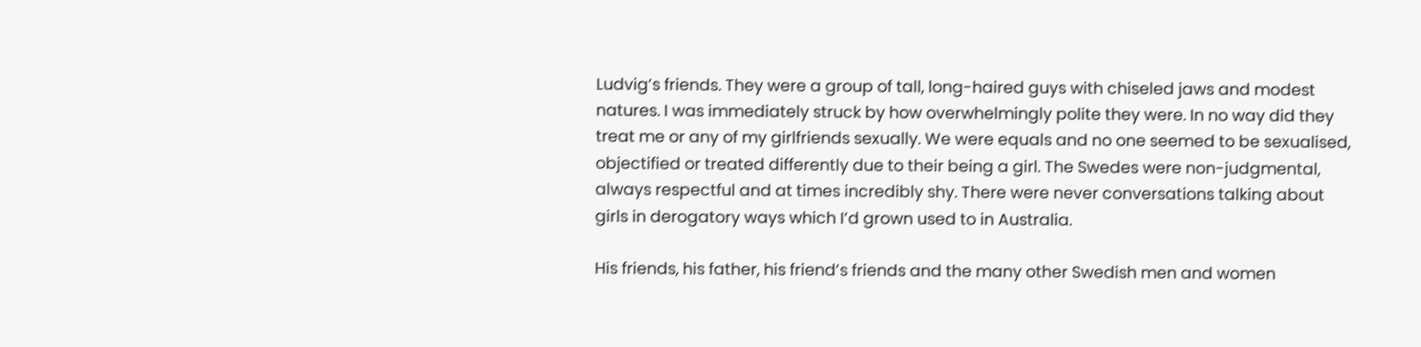Ludvig’s friends. They were a group of tall, long-haired guys with chiseled jaws and modest natures. I was immediately struck by how overwhelmingly polite they were. In no way did they treat me or any of my girlfriends sexually. We were equals and no one seemed to be sexualised, objectified or treated differently due to their being a girl. The Swedes were non-judgmental, always respectful and at times incredibly shy. There were never conversations talking about girls in derogatory ways which I’d grown used to in Australia.

His friends, his father, his friend’s friends and the many other Swedish men and women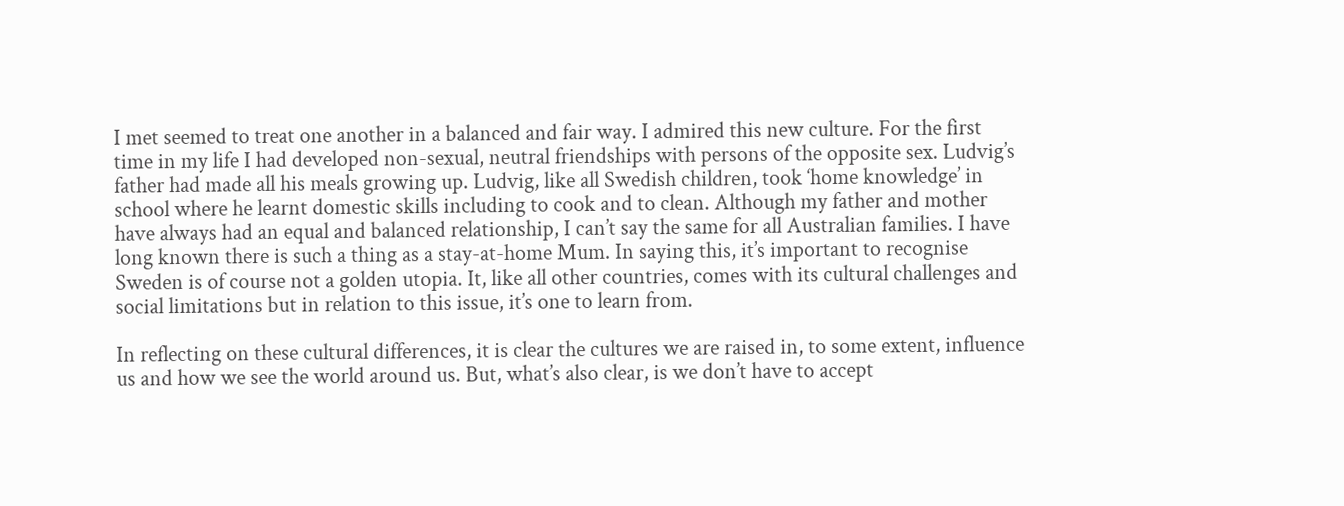I met seemed to treat one another in a balanced and fair way. I admired this new culture. For the first time in my life I had developed non-sexual, neutral friendships with persons of the opposite sex. Ludvig’s father had made all his meals growing up. Ludvig, like all Swedish children, took ‘home knowledge’ in school where he learnt domestic skills including to cook and to clean. Although my father and mother have always had an equal and balanced relationship, I can’t say the same for all Australian families. I have long known there is such a thing as a stay-at-home Mum. In saying this, it’s important to recognise Sweden is of course not a golden utopia. It, like all other countries, comes with its cultural challenges and social limitations but in relation to this issue, it’s one to learn from.

In reflecting on these cultural differences, it is clear the cultures we are raised in, to some extent, influence us and how we see the world around us. But, what’s also clear, is we don’t have to accept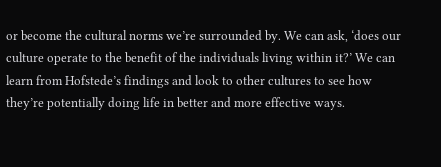or become the cultural norms we’re surrounded by. We can ask, ‘does our culture operate to the benefit of the individuals living within it?’ We can learn from Hofstede’s findings and look to other cultures to see how they’re potentially doing life in better and more effective ways.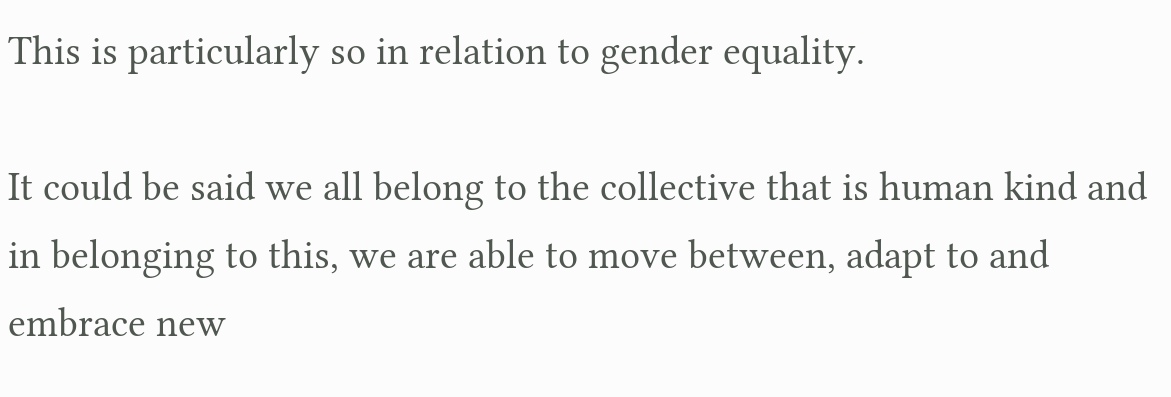This is particularly so in relation to gender equality.

It could be said we all belong to the collective that is human kind and in belonging to this, we are able to move between, adapt to and embrace new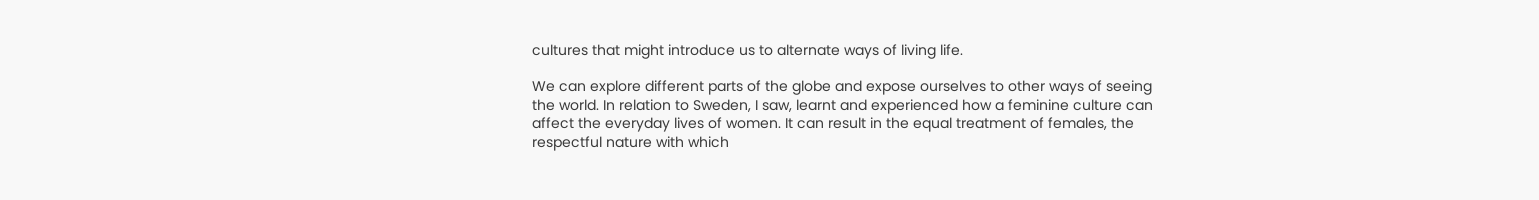cultures that might introduce us to alternate ways of living life.

We can explore different parts of the globe and expose ourselves to other ways of seeing the world. In relation to Sweden, I saw, learnt and experienced how a feminine culture can affect the everyday lives of women. It can result in the equal treatment of females, the respectful nature with which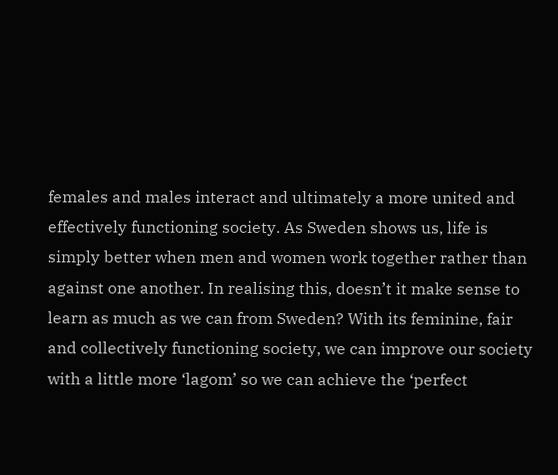females and males interact and ultimately a more united and effectively functioning society. As Sweden shows us, life is simply better when men and women work together rather than against one another. In realising this, doesn’t it make sense to learn as much as we can from Sweden? With its feminine, fair and collectively functioning society, we can improve our society with a little more ‘lagom’ so we can achieve the ‘perfect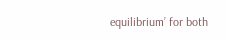equilibrium’ for both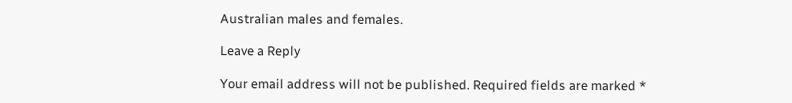Australian males and females.

Leave a Reply

Your email address will not be published. Required fields are marked *